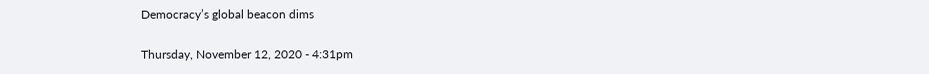Democracy’s global beacon dims

Thursday, November 12, 2020 - 4:31pm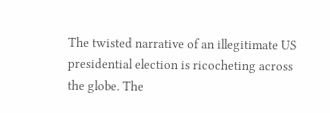The twisted narrative of an illegitimate US presidential election is ricocheting across the globe. The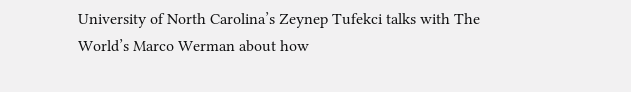University of North Carolina’s Zeynep Tufekci talks with The World’s Marco Werman about how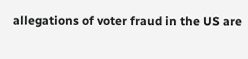allegations of voter fraud in the US are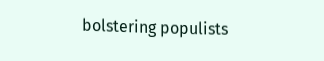bolstering populists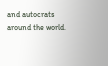and autocrats around the world.